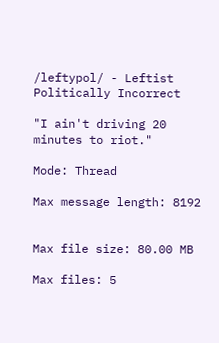/leftypol/ - Leftist Politically Incorrect

"I ain't driving 20 minutes to riot."

Mode: Thread

Max message length: 8192


Max file size: 80.00 MB

Max files: 5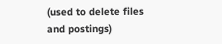(used to delete files and postings)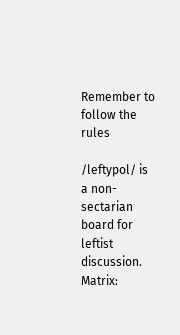Remember to follow the rules

/leftypol/ is a non-sectarian board for leftist discussion. Matrix: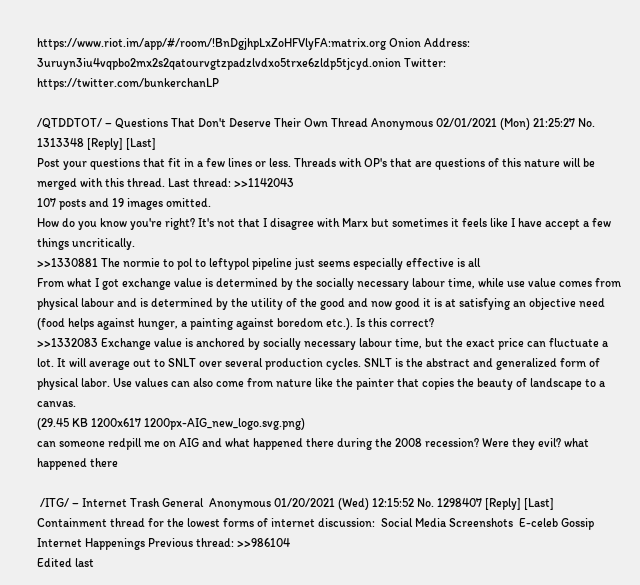https://www.riot.im/app/#/room/!BnDgjhpLxZoHFVlyFA:matrix.org Onion Address: 3uruyn3iu4vqpbo2mx2s2qatourvgtzpadzlvdxo5trxe6zldp5tjcyd.onion Twitter: https://twitter.com/bunkerchanLP

/QTDDTOT/ – Questions That Don't Deserve Their Own Thread Anonymous 02/01/2021 (Mon) 21:25:27 No. 1313348 [Reply] [Last]
Post your questions that fit in a few lines or less. Threads with OP's that are questions of this nature will be merged with this thread. Last thread: >>1142043
107 posts and 19 images omitted.
How do you know you're right? It's not that I disagree with Marx but sometimes it feels like I have accept a few things uncritically.
>>1330881 The normie to pol to leftypol pipeline just seems especially effective is all
From what I got exchange value is determined by the socially necessary labour time, while use value comes from physical labour and is determined by the utility of the good and now good it is at satisfying an objective need (food helps against hunger, a painting against boredom etc.). Is this correct?
>>1332083 Exchange value is anchored by socially necessary labour time, but the exact price can fluctuate a lot. It will average out to SNLT over several production cycles. SNLT is the abstract and generalized form of physical labor. Use values can also come from nature like the painter that copies the beauty of landscape to a canvas.
(29.45 KB 1200x617 1200px-AIG_new_logo.svg.png)
can someone redpill me on AIG and what happened there during the 2008 recession? Were they evil? what happened there

 /ITG/ – Internet Trash General  Anonymous 01/20/2021 (Wed) 12:15:52 No. 1298407 [Reply] [Last]
Containment thread for the lowest forms of internet discussion:  Social Media Screenshots  E-celeb Gossip  Internet Happenings Previous thread: >>986104
Edited last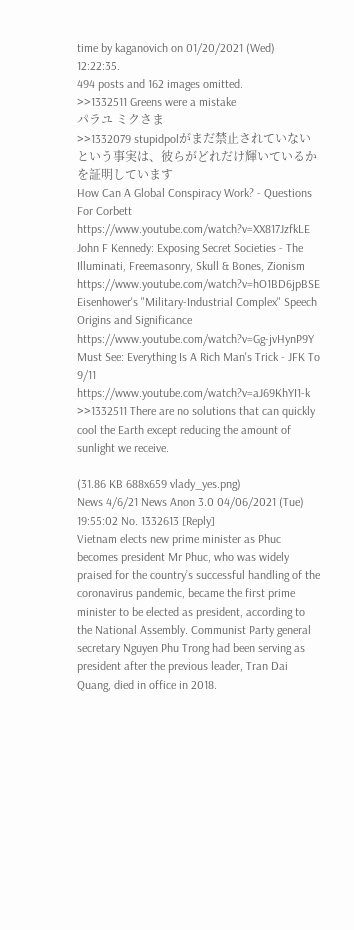time by kaganovich on 01/20/2021 (Wed) 12:22:35.
494 posts and 162 images omitted.
>>1332511 Greens were a mistake
パラユ ミクさま
>>1332079 stupidpolがまだ禁止されていないという事実は、彼らがどれだけ輝いているかを証明しています
How Can A Global Conspiracy Work? - Questions For Corbett https://www.youtube.com/watch?v=XX817JzfkLE John F Kennedy: Exposing Secret Societies - The Illuminati, Freemasonry, Skull & Bones, Zionism https://www.youtube.com/watch?v=hO1BD6jpBSE Eisenhower's "Military-Industrial Complex" Speech Origins and Significance https://www.youtube.com/watch?v=Gg-jvHynP9Y Must See: Everything Is A Rich Man's Trick - JFK To 9/11 https://www.youtube.com/watch?v=aJ69KhYI1-k
>>1332511 There are no solutions that can quickly cool the Earth except reducing the amount of sunlight we receive.

(31.86 KB 688x659 vlady_yes.png)
News 4/6/21 News Anon 3.0 04/06/2021 (Tue) 19:55:02 No. 1332613 [Reply]
Vietnam elects new prime minister as Phuc becomes president Mr Phuc, who was widely praised for the country’s successful handling of the coronavirus pandemic, became the first prime minister to be elected as president, according to the National Assembly. Communist Party general secretary Nguyen Phu Trong had been serving as president after the previous leader, Tran Dai Quang, died in office in 2018.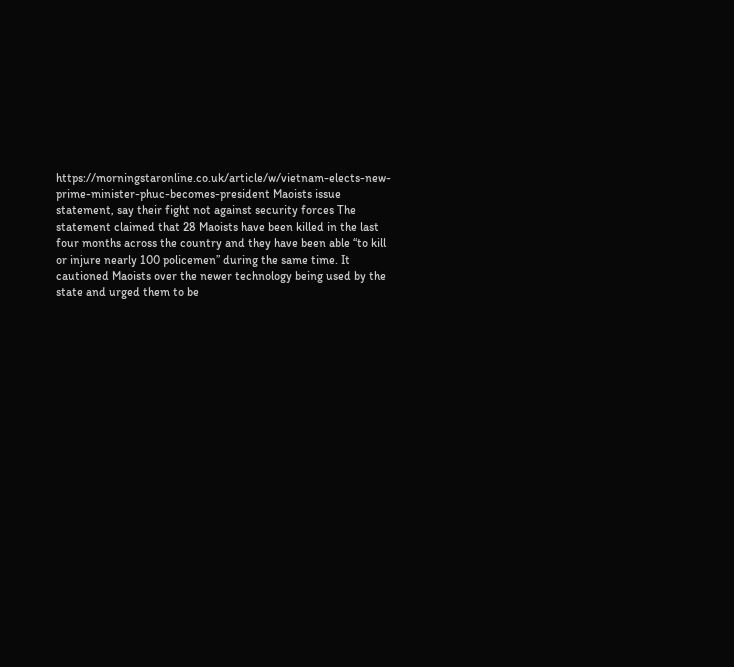https://morningstaronline.co.uk/article/w/vietnam-elects-new-prime-minister-phuc-becomes-president Maoists issue statement, say their fight not against security forces The statement claimed that 28 Maoists have been killed in the last four months across the country and they have been able “to kill or injure nearly 100 policemen” during the same time. It cautioned Maoists over the newer technology being used by the state and urged them to be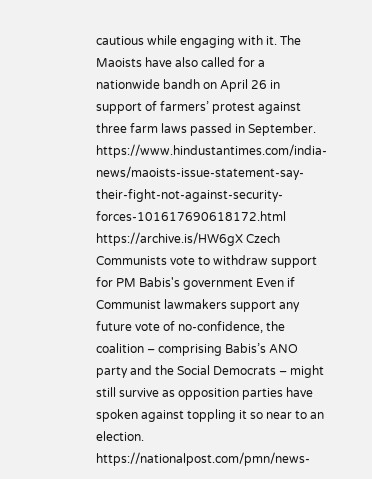cautious while engaging with it. The Maoists have also called for a nationwide bandh on April 26 in support of farmers’ protest against three farm laws passed in September. https://www.hindustantimes.com/india-news/maoists-issue-statement-say-their-fight-not-against-security-forces-101617690618172.html https://archive.is/HW6gX Czech Communists vote to withdraw support for PM Babis's government Even if Communist lawmakers support any future vote of no-confidence, the coalition – comprising Babis’s ANO party and the Social Democrats – might still survive as opposition parties have spoken against toppling it so near to an election. https://nationalpost.com/pmn/news-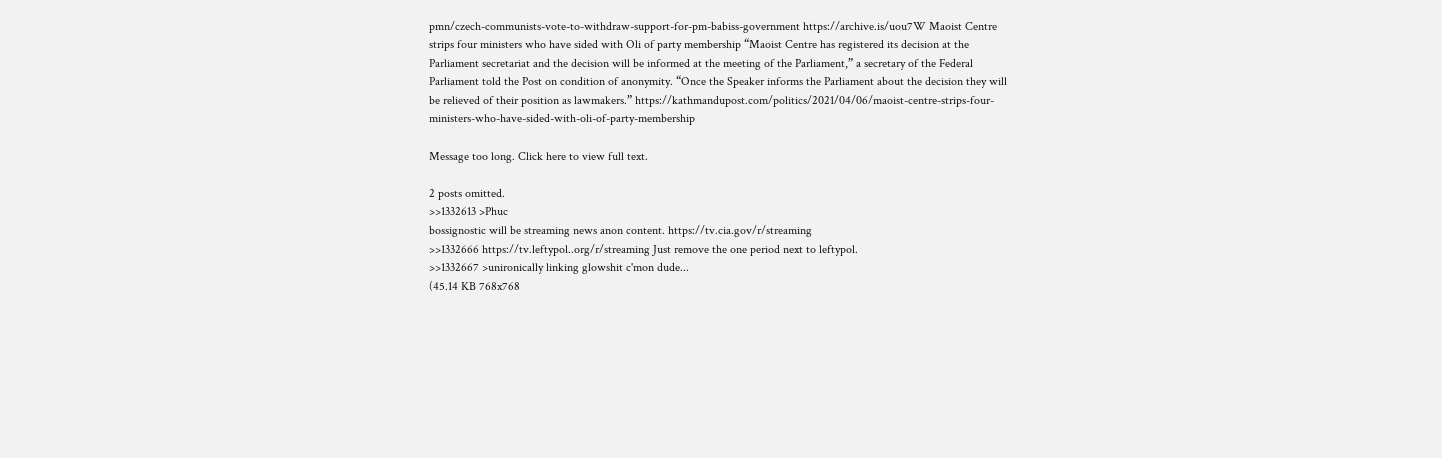pmn/czech-communists-vote-to-withdraw-support-for-pm-babiss-government https://archive.is/uou7W Maoist Centre strips four ministers who have sided with Oli of party membership “Maoist Centre has registered its decision at the Parliament secretariat and the decision will be informed at the meeting of the Parliament,” a secretary of the Federal Parliament told the Post on condition of anonymity. “Once the Speaker informs the Parliament about the decision they will be relieved of their position as lawmakers.” https://kathmandupost.com/politics/2021/04/06/maoist-centre-strips-four-ministers-who-have-sided-with-oli-of-party-membership

Message too long. Click here to view full text.

2 posts omitted.
>>1332613 >Phuc
bossignostic will be streaming news anon content. https://tv.cia.gov/r/streaming
>>1332666 https://tv.leftypol..org/r/streaming Just remove the one period next to leftypol.
>>1332667 >unironically linking glowshit c'mon dude...
(45.14 KB 768x768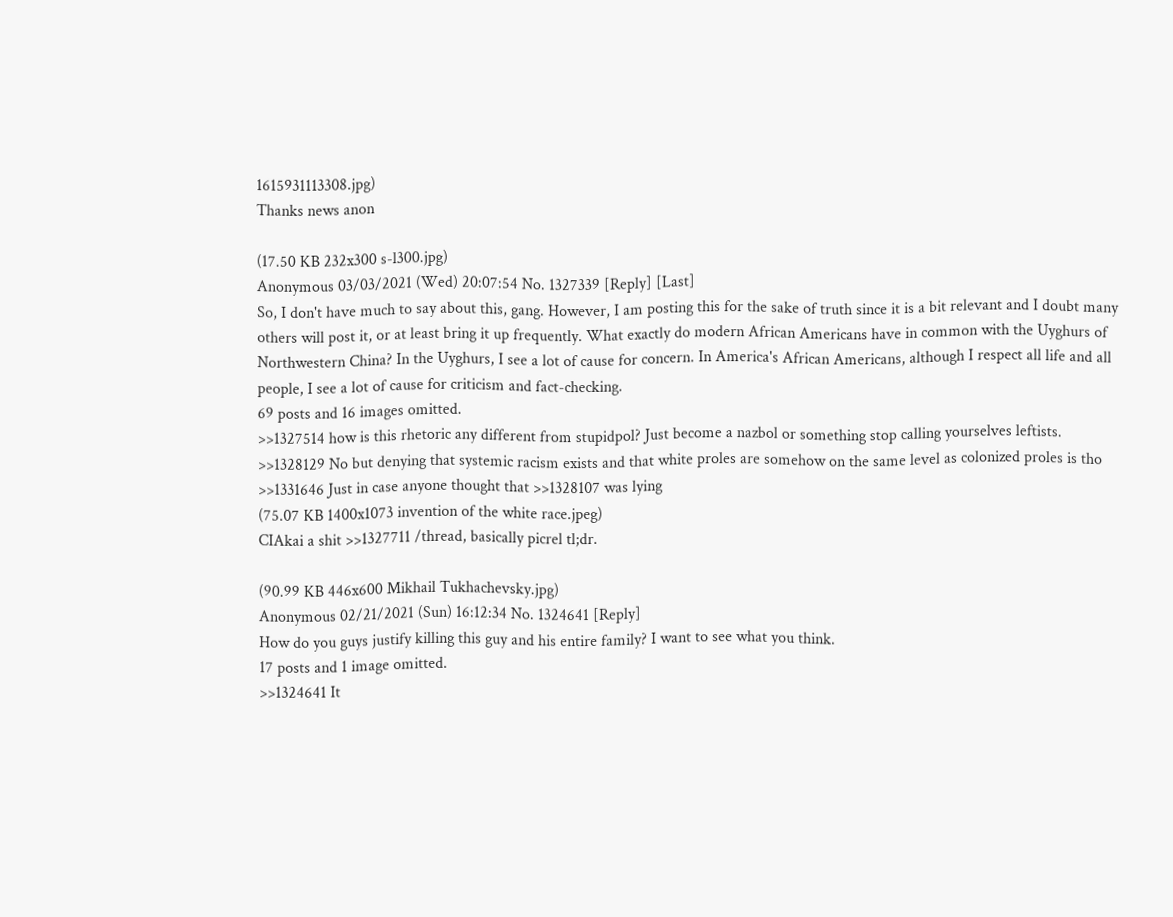1615931113308.jpg)
Thanks news anon

(17.50 KB 232x300 s-l300.jpg)
Anonymous 03/03/2021 (Wed) 20:07:54 No. 1327339 [Reply] [Last]
So, I don't have much to say about this, gang. However, I am posting this for the sake of truth since it is a bit relevant and I doubt many others will post it, or at least bring it up frequently. What exactly do modern African Americans have in common with the Uyghurs of Northwestern China? In the Uyghurs, I see a lot of cause for concern. In America's African Americans, although I respect all life and all people, I see a lot of cause for criticism and fact-checking.
69 posts and 16 images omitted.
>>1327514 how is this rhetoric any different from stupidpol? Just become a nazbol or something stop calling yourselves leftists.
>>1328129 No but denying that systemic racism exists and that white proles are somehow on the same level as colonized proles is tho
>>1331646 Just in case anyone thought that >>1328107 was lying
(75.07 KB 1400x1073 invention of the white race.jpeg)
CIAkai a shit >>1327711 /thread, basically picrel tl;dr.

(90.99 KB 446x600 Mikhail Tukhachevsky.jpg)
Anonymous 02/21/2021 (Sun) 16:12:34 No. 1324641 [Reply]
How do you guys justify killing this guy and his entire family? I want to see what you think.
17 posts and 1 image omitted.
>>1324641 It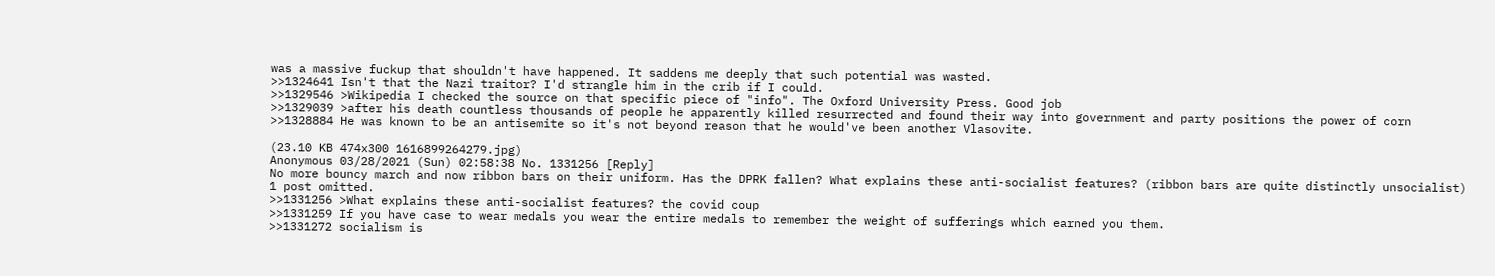was a massive fuckup that shouldn't have happened. It saddens me deeply that such potential was wasted.
>>1324641 Isn't that the Nazi traitor? I'd strangle him in the crib if I could.
>>1329546 >Wikipedia I checked the source on that specific piece of "info". The Oxford University Press. Good job
>>1329039 >after his death countless thousands of people he apparently killed resurrected and found their way into government and party positions the power of corn
>>1328884 He was known to be an antisemite so it's not beyond reason that he would've been another Vlasovite.

(23.10 KB 474x300 1616899264279.jpg)
Anonymous 03/28/2021 (Sun) 02:58:38 No. 1331256 [Reply]
No more bouncy march and now ribbon bars on their uniform. Has the DPRK fallen? What explains these anti-socialist features? (ribbon bars are quite distinctly unsocialist)
1 post omitted.
>>1331256 >What explains these anti-socialist features? the covid coup
>>1331259 If you have case to wear medals you wear the entire medals to remember the weight of sufferings which earned you them.
>>1331272 socialism is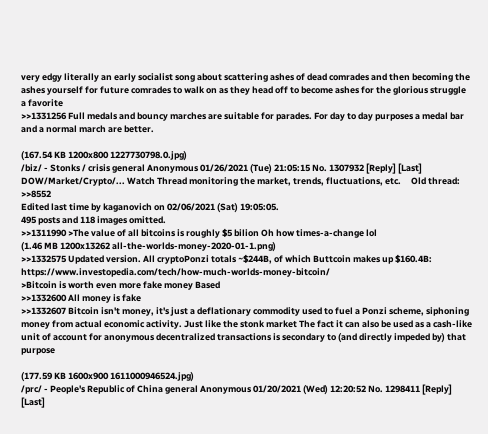very edgy literally an early socialist song about scattering ashes of dead comrades and then becoming the ashes yourself for future comrades to walk on as they head off to become ashes for the glorious struggle a favorite
>>1331256 Full medals and bouncy marches are suitable for parades. For day to day purposes a medal bar and a normal march are better.

(167.54 KB 1200x800 1227730798.0.jpg)
/biz/ - Stonks / crisis general Anonymous 01/26/2021 (Tue) 21:05:15 No. 1307932 [Reply] [Last]
DOW/Market/Crypto/... Watch Thread monitoring the market, trends, fluctuations, etc.     Old thread: >>8552
Edited last time by kaganovich on 02/06/2021 (Sat) 19:05:05.
495 posts and 118 images omitted.
>>1311990 >The value of all bitcoins is roughly $5 bilion Oh how times-a-change lol
(1.46 MB 1200x13262 all-the-worlds-money-2020-01-1.png)
>>1332575 Updated version. All cryptoPonzi totals ~$244B, of which Buttcoin makes up $160.4B: https://www.investopedia.com/tech/how-much-worlds-money-bitcoin/
>Bitcoin is worth even more fake money Based
>>1332600 All money is fake
>>1332607 Bitcoin isn't money, it's just a deflationary commodity used to fuel a Ponzi scheme, siphoning money from actual economic activity. Just like the stonk market The fact it can also be used as a cash-like unit of account for anonymous decentralized transactions is secondary to (and directly impeded by) that purpose

(177.59 KB 1600x900 1611000946524.jpg)
/prc/ - People's Republic of China general Anonymous 01/20/2021 (Wed) 12:20:52 No. 1298411 [Reply] [Last]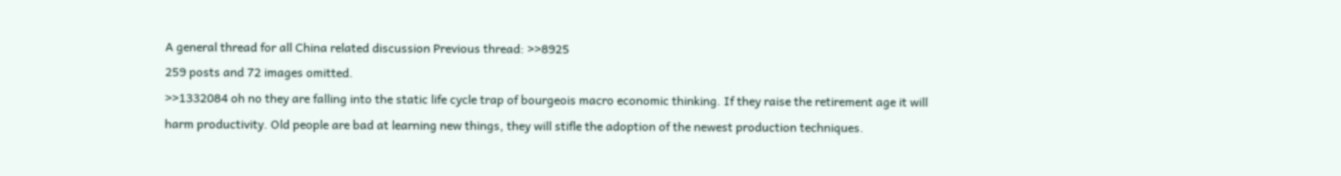A general thread for all China related discussion Previous thread: >>8925
259 posts and 72 images omitted.
>>1332084 oh no they are falling into the static life cycle trap of bourgeois macro economic thinking. If they raise the retirement age it will harm productivity. Old people are bad at learning new things, they will stifle the adoption of the newest production techniques.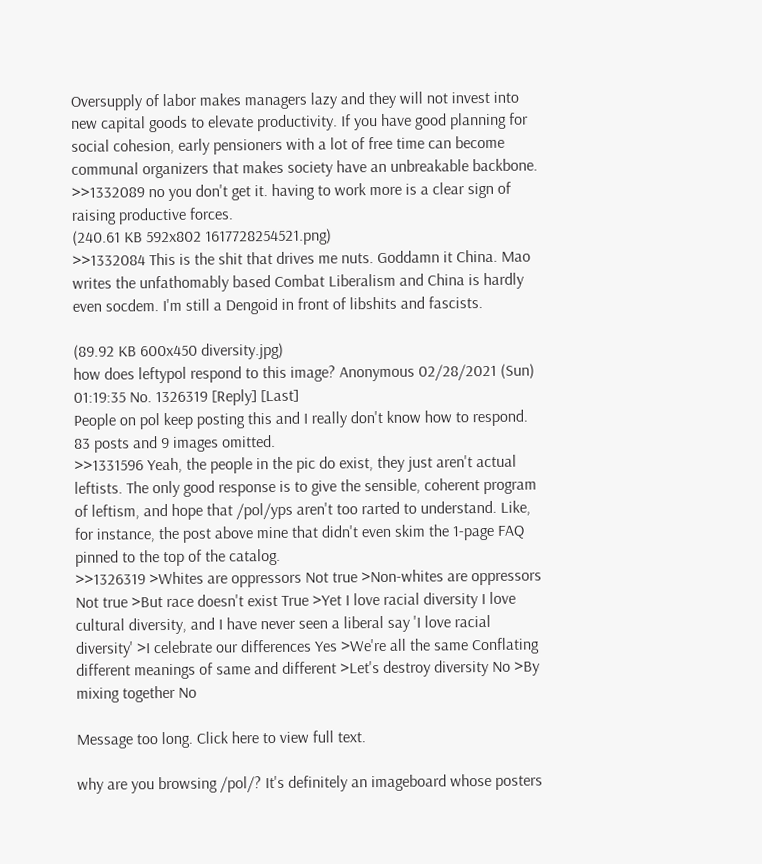Oversupply of labor makes managers lazy and they will not invest into new capital goods to elevate productivity. If you have good planning for social cohesion, early pensioners with a lot of free time can become communal organizers that makes society have an unbreakable backbone.
>>1332089 no you don't get it. having to work more is a clear sign of raising productive forces.
(240.61 KB 592x802 1617728254521.png)
>>1332084 This is the shit that drives me nuts. Goddamn it China. Mao writes the unfathomably based Combat Liberalism and China is hardly even socdem. I'm still a Dengoid in front of libshits and fascists.

(89.92 KB 600x450 diversity.jpg)
how does leftypol respond to this image? Anonymous 02/28/2021 (Sun) 01:19:35 No. 1326319 [Reply] [Last]
People on pol keep posting this and I really don't know how to respond.
83 posts and 9 images omitted.
>>1331596 Yeah, the people in the pic do exist, they just aren't actual leftists. The only good response is to give the sensible, coherent program of leftism, and hope that /pol/yps aren't too rarted to understand. Like, for instance, the post above mine that didn't even skim the 1-page FAQ pinned to the top of the catalog.
>>1326319 >Whites are oppressors Not true >Non-whites are oppressors Not true >But race doesn't exist True >Yet I love racial diversity I love cultural diversity, and I have never seen a liberal say 'I love racial diversity' >I celebrate our differences Yes >We're all the same Conflating different meanings of same and different >Let's destroy diversity No >By mixing together No

Message too long. Click here to view full text.

why are you browsing /pol/? It's definitely an imageboard whose posters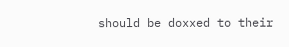should be doxxed to their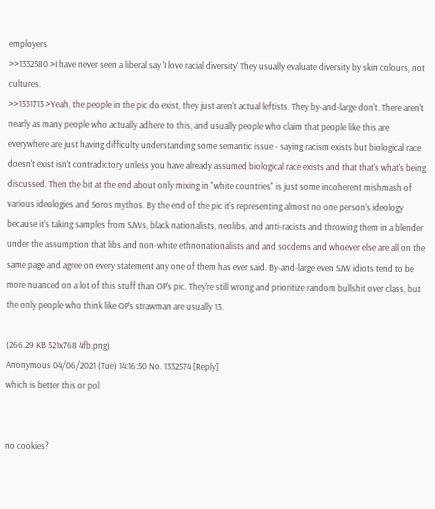employers
>>1332580 >I have never seen a liberal say 'I love racial diversity' They usually evaluate diversity by skin colours, not cultures.
>>1331713 >Yeah, the people in the pic do exist, they just aren't actual leftists. They by-and-large don't. There aren't nearly as many people who actually adhere to this, and usually people who claim that people like this are everywhere are just having difficulty understanding some semantic issue - saying racism exists but biological race doesn't exist isn't contradictory unless you have already assumed biological race exists and that that's what's being discussed. Then the bit at the end about only mixing in "white countries" is just some incoherent mishmash of various ideologies and Soros mythos. By the end of the pic it's representing almost no one person's ideology because it's taking samples from SJWs, black nationalists, neolibs, and anti-racists and throwing them in a blender under the assumption that libs and non-white ethnonationalists and and socdems and whoever else are all on the same page and agree on every statement any one of them has ever said. By-and-large even SJW idiots tend to be more nuanced on a lot of this stuff than OP's pic. They're still wrong and prioritize random bullshit over class, but the only people who think like OP's strawman are usually 13.

(266.29 KB 521x768 4fb.png)
Anonymous 04/06/2021 (Tue) 14:16:50 No. 1332574 [Reply]
which is better this or pol


no cookies?